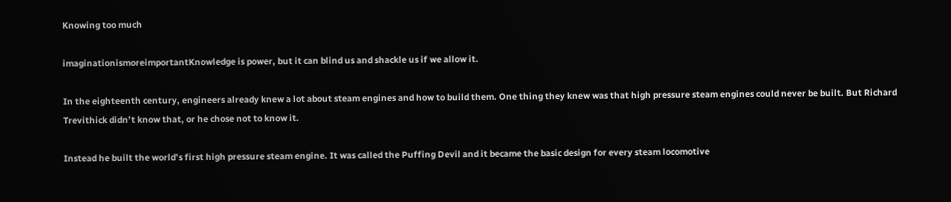Knowing too much

imaginationismoreimportantKnowledge is power, but it can blind us and shackle us if we allow it.

In the eighteenth century, engineers already knew a lot about steam engines and how to build them. One thing they knew was that high pressure steam engines could never be built. But Richard Trevithick didn’t know that, or he chose not to know it.

Instead he built the world’s first high pressure steam engine. It was called the Puffing Devil and it became the basic design for every steam locomotive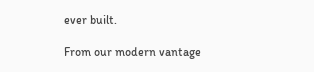ever built.

From our modern vantage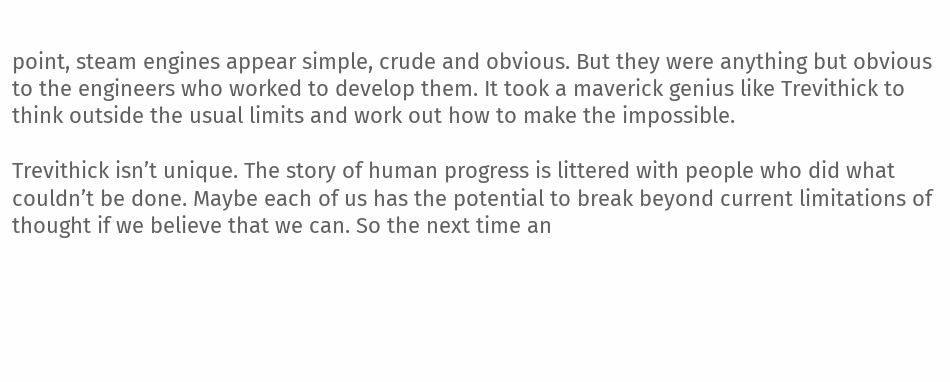point, steam engines appear simple, crude and obvious. But they were anything but obvious to the engineers who worked to develop them. It took a maverick genius like Trevithick to think outside the usual limits and work out how to make the impossible.

Trevithick isn’t unique. The story of human progress is littered with people who did what couldn’t be done. Maybe each of us has the potential to break beyond current limitations of thought if we believe that we can. So the next time an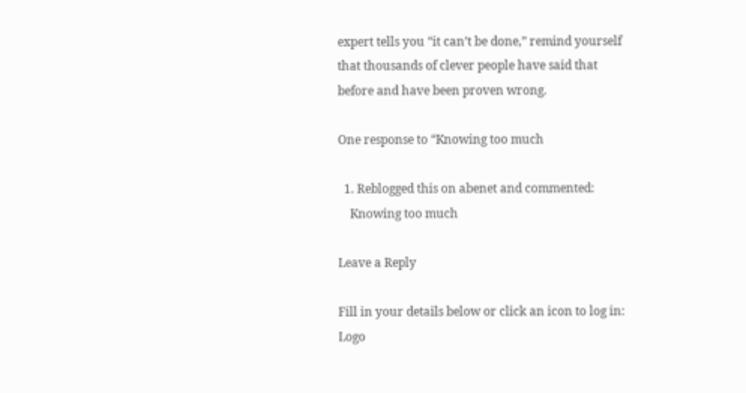expert tells you “it can’t be done,” remind yourself that thousands of clever people have said that before and have been proven wrong.

One response to “Knowing too much

  1. Reblogged this on abenet and commented:
    Knowing too much

Leave a Reply

Fill in your details below or click an icon to log in: Logo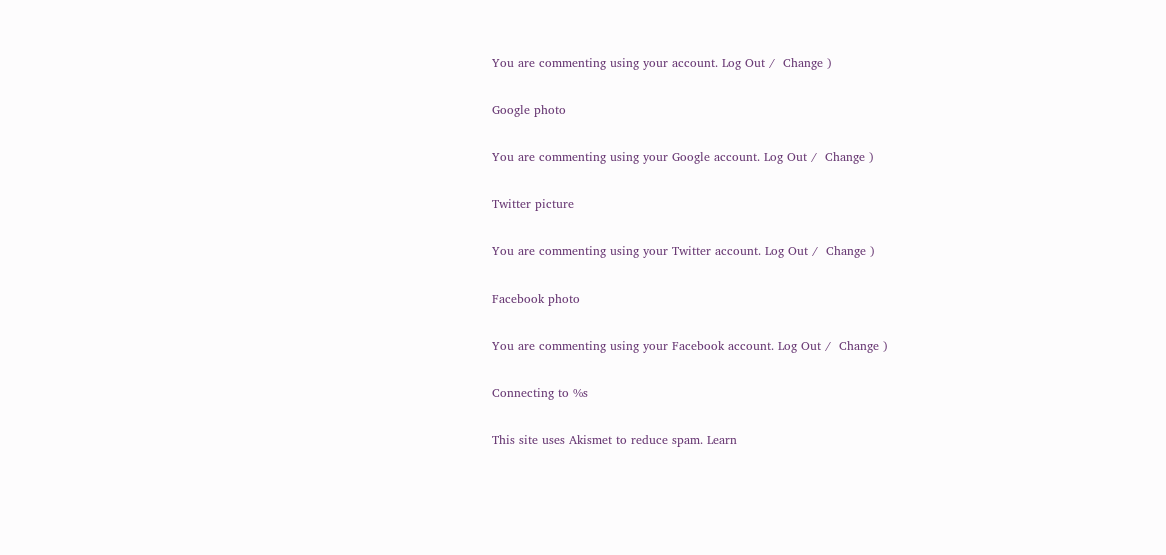You are commenting using your account. Log Out /  Change )

Google photo

You are commenting using your Google account. Log Out /  Change )

Twitter picture

You are commenting using your Twitter account. Log Out /  Change )

Facebook photo

You are commenting using your Facebook account. Log Out /  Change )

Connecting to %s

This site uses Akismet to reduce spam. Learn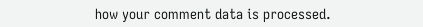how your comment data is processed.